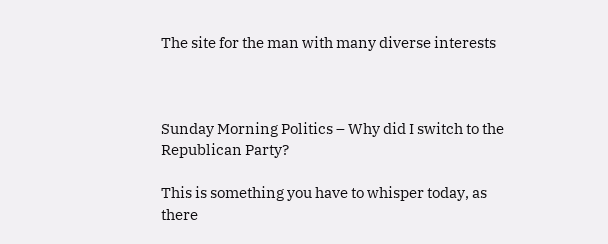The site for the man with many diverse interests



Sunday Morning Politics – Why did I switch to the Republican Party?

This is something you have to whisper today, as there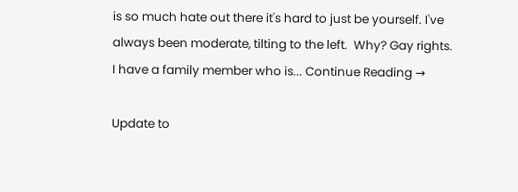is so much hate out there it's hard to just be yourself. I've always been moderate, tilting to the left.  Why? Gay rights.  I have a family member who is... Continue Reading →

Update to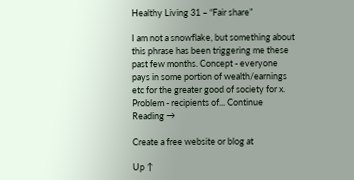Healthy Living 31 – “Fair share”

I am not a snowflake, but something about this phrase has been triggering me these past few months. Concept - everyone pays in some portion of wealth/earnings etc for the greater good of society for x. Problem - recipients of... Continue Reading →

Create a free website or blog at

Up ↑